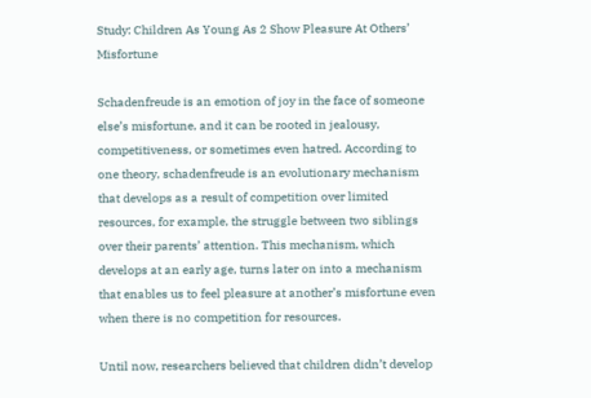Study: Children As Young As 2 Show Pleasure At Others’ Misfortune

Schadenfreude is an emotion of joy in the face of someone else’s misfortune, and it can be rooted in jealousy, competitiveness, or sometimes even hatred. According to one theory, schadenfreude is an evolutionary mechanism that develops as a result of competition over limited resources, for example, the struggle between two siblings over their parents’ attention. This mechanism, which develops at an early age, turns later on into a mechanism that enables us to feel pleasure at another’s misfortune even when there is no competition for resources.

Until now, researchers believed that children didn’t develop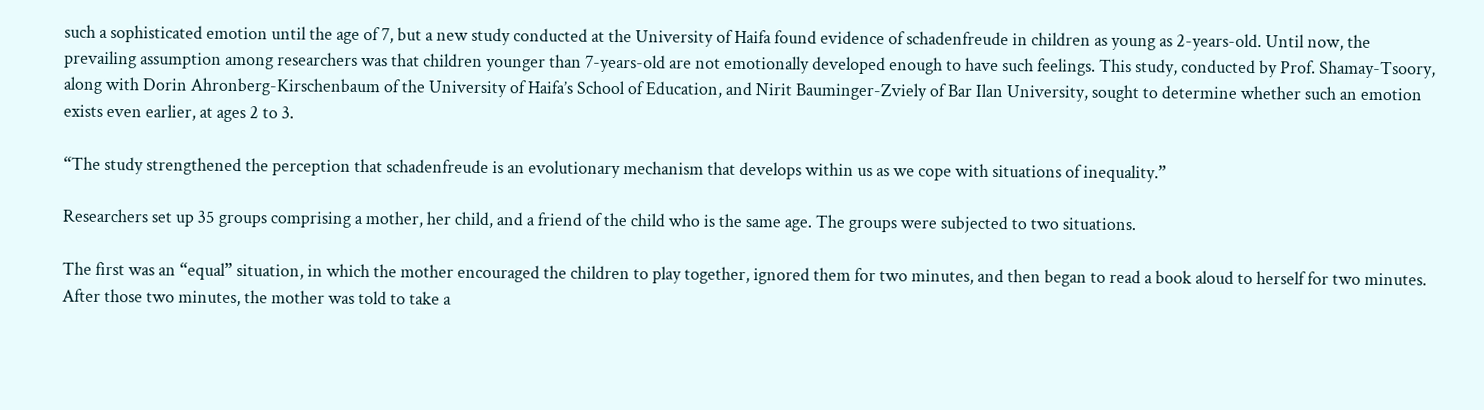such a sophisticated emotion until the age of 7, but a new study conducted at the University of Haifa found evidence of schadenfreude in children as young as 2-years-old. Until now, the prevailing assumption among researchers was that children younger than 7-years-old are not emotionally developed enough to have such feelings. This study, conducted by Prof. Shamay-Tsoory, along with Dorin Ahronberg-Kirschenbaum of the University of Haifa’s School of Education, and Nirit Bauminger-Zviely of Bar Ilan University, sought to determine whether such an emotion exists even earlier, at ages 2 to 3.

“The study strengthened the perception that schadenfreude is an evolutionary mechanism that develops within us as we cope with situations of inequality.”

Researchers set up 35 groups comprising a mother, her child, and a friend of the child who is the same age. The groups were subjected to two situations.

The first was an “equal” situation, in which the mother encouraged the children to play together, ignored them for two minutes, and then began to read a book aloud to herself for two minutes. After those two minutes, the mother was told to take a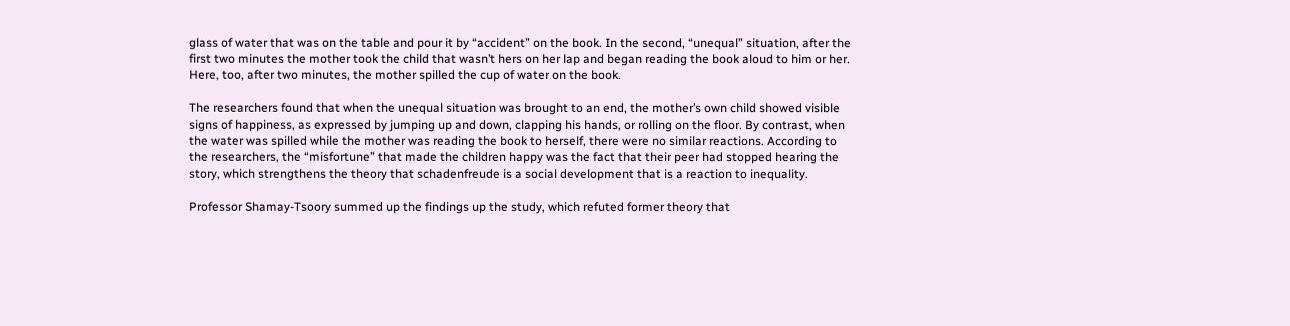glass of water that was on the table and pour it by “accident” on the book. In the second, “unequal” situation, after the first two minutes the mother took the child that wasn’t hers on her lap and began reading the book aloud to him or her. Here, too, after two minutes, the mother spilled the cup of water on the book.

The researchers found that when the unequal situation was brought to an end, the mother’s own child showed visible signs of happiness, as expressed by jumping up and down, clapping his hands, or rolling on the floor. By contrast, when the water was spilled while the mother was reading the book to herself, there were no similar reactions. According to the researchers, the “misfortune” that made the children happy was the fact that their peer had stopped hearing the story, which strengthens the theory that schadenfreude is a social development that is a reaction to inequality.

Professor Shamay-Tsoory summed up the findings up the study, which refuted former theory that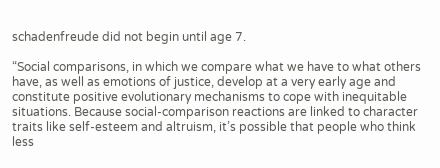schadenfreude did not begin until age 7.

“Social comparisons, in which we compare what we have to what others have, as well as emotions of justice, develop at a very early age and constitute positive evolutionary mechanisms to cope with inequitable situations. Because social-comparison reactions are linked to character traits like self-esteem and altruism, it’s possible that people who think less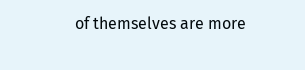of themselves are more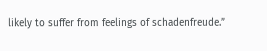likely to suffer from feelings of schadenfreude.”